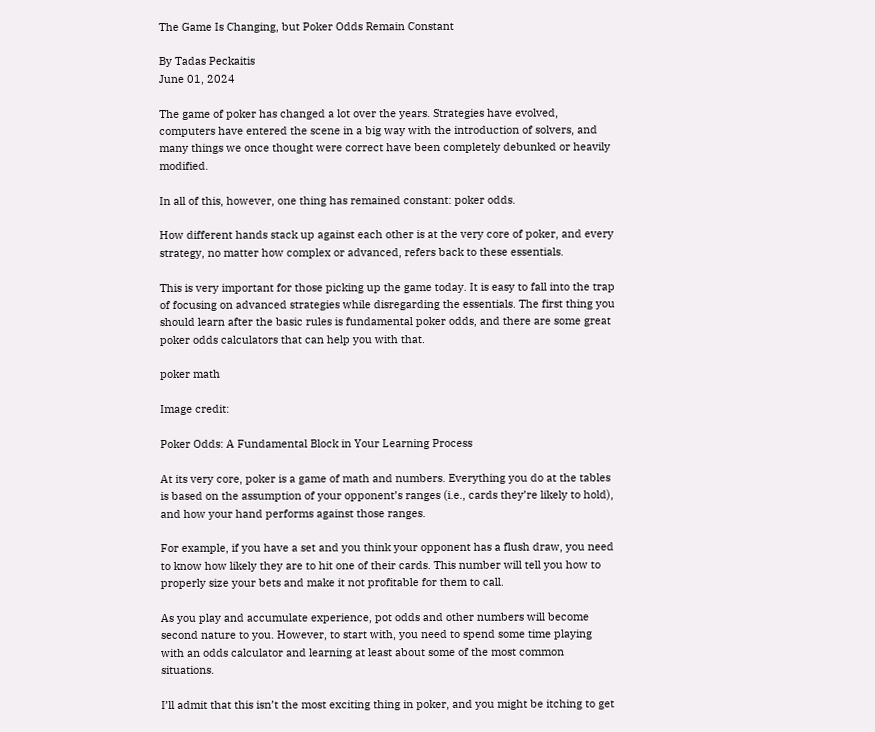The Game Is Changing, but Poker Odds Remain Constant

By Tadas Peckaitis
June 01, 2024

The game of poker has changed a lot over the years. Strategies have evolved, computers have entered the scene in a big way with the introduction of solvers, and many things we once thought were correct have been completely debunked or heavily modified.

In all of this, however, one thing has remained constant: poker odds.

How different hands stack up against each other is at the very core of poker, and every strategy, no matter how complex or advanced, refers back to these essentials.

This is very important for those picking up the game today. It is easy to fall into the trap of focusing on advanced strategies while disregarding the essentials. The first thing you should learn after the basic rules is fundamental poker odds, and there are some great poker odds calculators that can help you with that.

poker math

Image credit:

Poker Odds: A Fundamental Block in Your Learning Process

At its very core, poker is a game of math and numbers. Everything you do at the tables is based on the assumption of your opponent’s ranges (i.e., cards they’re likely to hold), and how your hand performs against those ranges.

For example, if you have a set and you think your opponent has a flush draw, you need to know how likely they are to hit one of their cards. This number will tell you how to properly size your bets and make it not profitable for them to call.

As you play and accumulate experience, pot odds and other numbers will become second nature to you. However, to start with, you need to spend some time playing with an odds calculator and learning at least about some of the most common situations.

I’ll admit that this isn’t the most exciting thing in poker, and you might be itching to get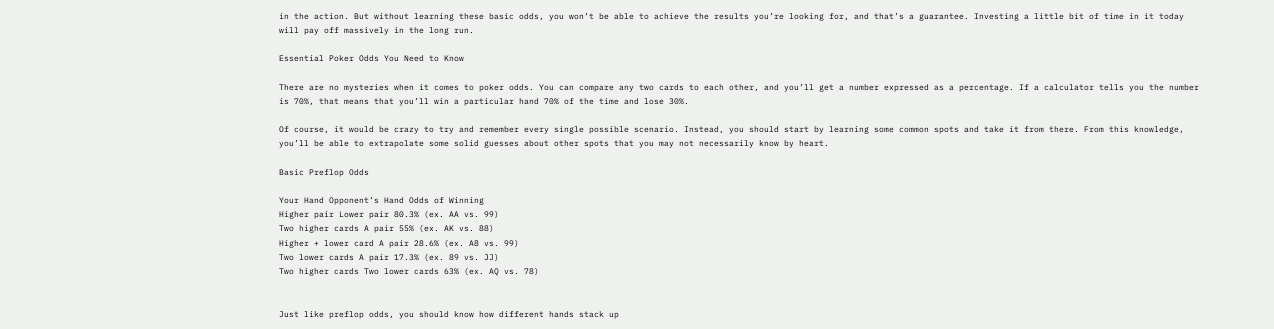in the action. But without learning these basic odds, you won’t be able to achieve the results you’re looking for, and that’s a guarantee. Investing a little bit of time in it today will pay off massively in the long run.

Essential Poker Odds You Need to Know

There are no mysteries when it comes to poker odds. You can compare any two cards to each other, and you’ll get a number expressed as a percentage. If a calculator tells you the number is 70%, that means that you’ll win a particular hand 70% of the time and lose 30%.

Of course, it would be crazy to try and remember every single possible scenario. Instead, you should start by learning some common spots and take it from there. From this knowledge, you’ll be able to extrapolate some solid guesses about other spots that you may not necessarily know by heart.

Basic Preflop Odds

Your Hand Opponent’s Hand Odds of Winning
Higher pair Lower pair 80.3% (ex. AA vs. 99)
Two higher cards A pair 55% (ex. AK vs. 88)
Higher + lower card A pair 28.6% (ex. A8 vs. 99)
Two lower cards A pair 17.3% (ex. 89 vs. JJ)
Two higher cards Two lower cards 63% (ex. AQ vs. 78)


Just like preflop odds, you should know how different hands stack up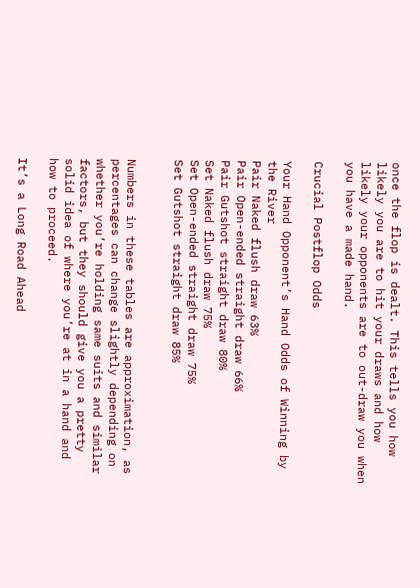once the flop is dealt. This tells you how likely you are to hit your draws and how likely your opponents are to out-draw you when you have a made hand.

Crucial Postflop Odds

Your Hand Opponent’s Hand Odds of Winning by the River
Pair Naked flush draw 63%
Pair Open-ended straight draw 66%
Pair Gutshot straight draw 80%
Set Naked flush draw 75%
Set Open-ended straight draw 75%
Set Gutshot straight draw 85%


Numbers in these tables are approximation, as percentages can change slightly depending on whether you’re holding same suits and similar factors, but they should give you a pretty solid idea of where you’re at in a hand and how to proceed.

It’s a Long Road Ahead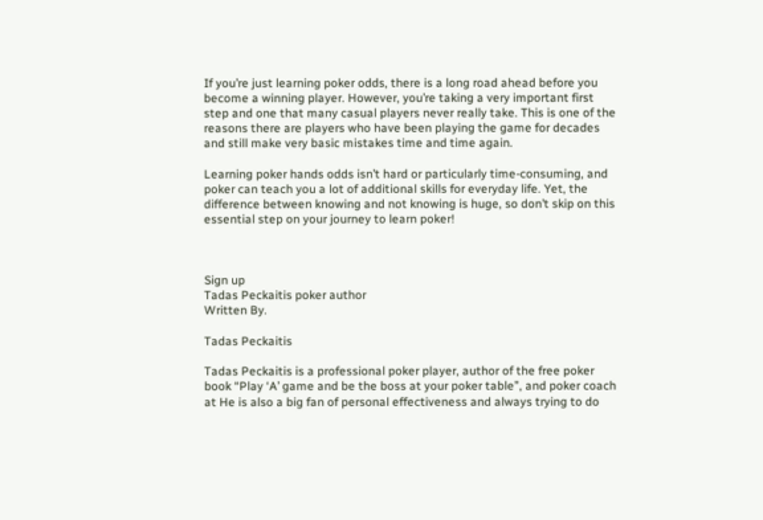If you’re just learning poker odds, there is a long road ahead before you become a winning player. However, you’re taking a very important first step and one that many casual players never really take. This is one of the reasons there are players who have been playing the game for decades and still make very basic mistakes time and time again.

Learning poker hands odds isn’t hard or particularly time-consuming, and poker can teach you a lot of additional skills for everyday life. Yet, the difference between knowing and not knowing is huge, so don’t skip on this essential step on your journey to learn poker!



Sign up
Tadas Peckaitis poker author
Written By.

Tadas Peckaitis

Tadas Peckaitis is a professional poker player, author of the free poker book “Play ‘A’ game and be the boss at your poker table”, and poker coach at He is also a big fan of personal effectiveness and always trying to do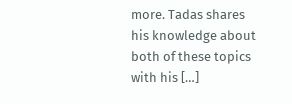more. Tadas shares his knowledge about both of these topics with his […]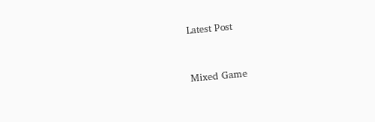Latest Post


Mixed Game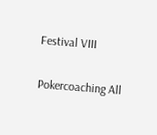Festival VIII

Pokercoaching All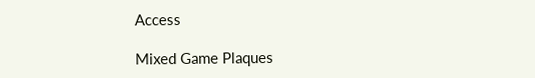Access

Mixed Game Plaques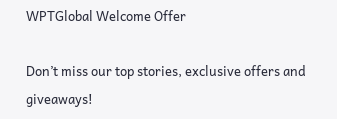WPTGlobal Welcome Offer

Don’t miss our top stories, exclusive offers and giveaways!